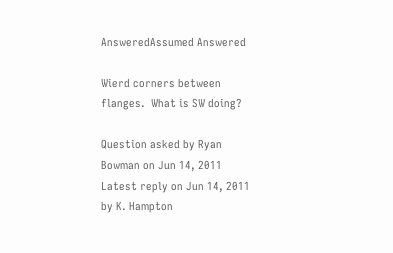AnsweredAssumed Answered

Wierd corners between flanges.  What is SW doing?

Question asked by Ryan Bowman on Jun 14, 2011
Latest reply on Jun 14, 2011 by K. Hampton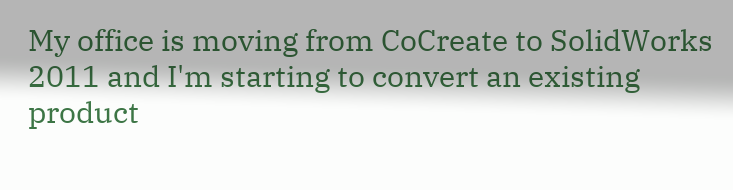My office is moving from CoCreate to SolidWorks 2011 and I'm starting to convert an existing product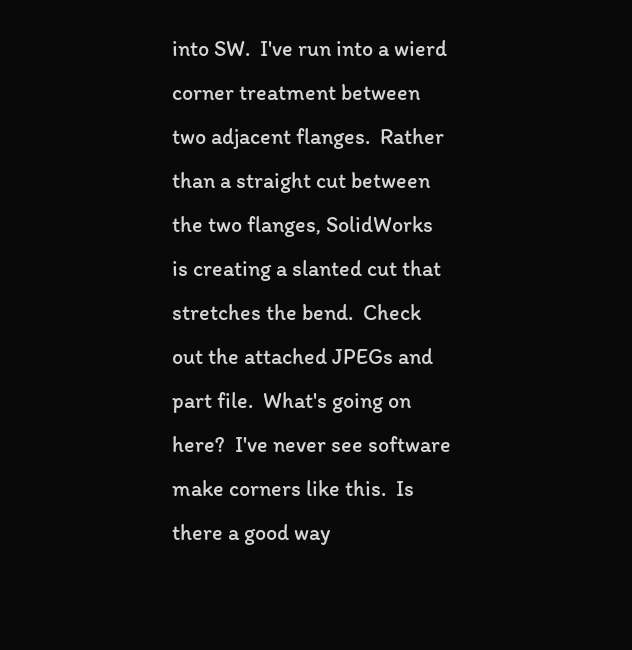into SW.  I've run into a wierd corner treatment between two adjacent flanges.  Rather than a straight cut between the two flanges, SolidWorks is creating a slanted cut that stretches the bend.  Check out the attached JPEGs and part file.  What's going on here?  I've never see software make corners like this.  Is there a good way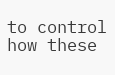to control how these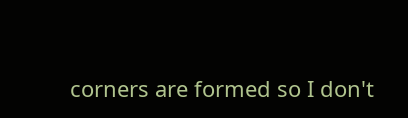corners are formed so I don't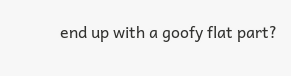end up with a goofy flat part?